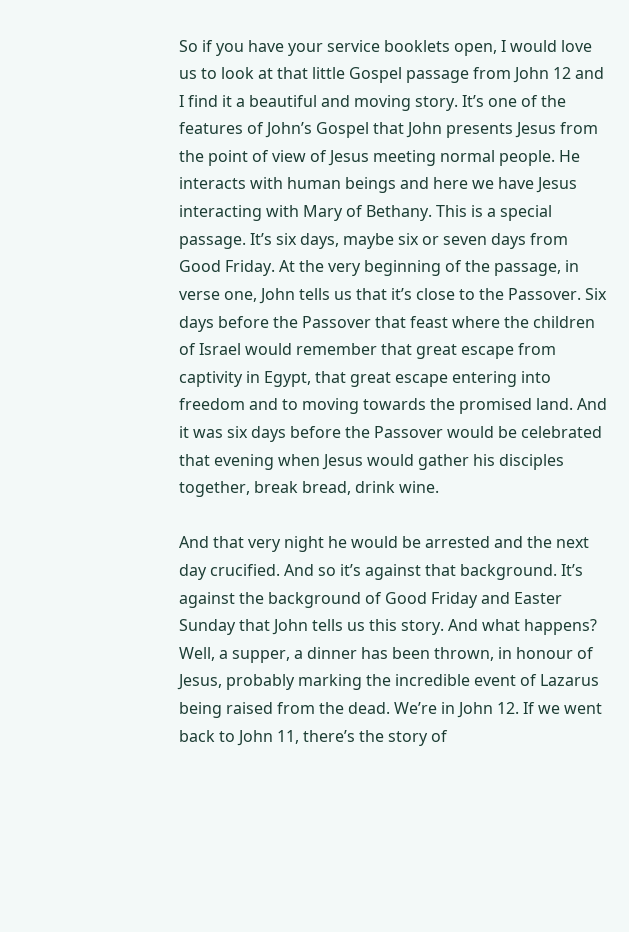So if you have your service booklets open, I would love us to look at that little Gospel passage from John 12 and I find it a beautiful and moving story. It’s one of the features of John’s Gospel that John presents Jesus from the point of view of Jesus meeting normal people. He interacts with human beings and here we have Jesus interacting with Mary of Bethany. This is a special passage. It’s six days, maybe six or seven days from Good Friday. At the very beginning of the passage, in verse one, John tells us that it’s close to the Passover. Six days before the Passover that feast where the children of Israel would remember that great escape from captivity in Egypt, that great escape entering into freedom and to moving towards the promised land. And it was six days before the Passover would be celebrated that evening when Jesus would gather his disciples together, break bread, drink wine.

And that very night he would be arrested and the next day crucified. And so it’s against that background. It’s against the background of Good Friday and Easter Sunday that John tells us this story. And what happens? Well, a supper, a dinner has been thrown, in honour of Jesus, probably marking the incredible event of Lazarus being raised from the dead. We’re in John 12. If we went back to John 11, there’s the story of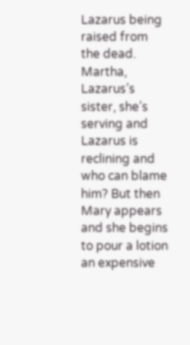Lazarus being raised from the dead. Martha, Lazarus’s sister, she’s serving and Lazarus is reclining and who can blame him? But then Mary appears and she begins to pour a lotion an expensive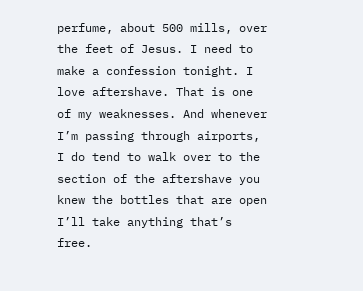perfume, about 500 mills, over the feet of Jesus. I need to make a confession tonight. I love aftershave. That is one of my weaknesses. And whenever I’m passing through airports, I do tend to walk over to the section of the aftershave you knew the bottles that are open I’ll take anything that’s free.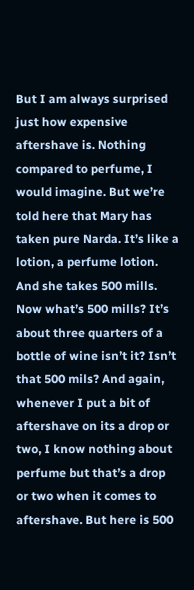But I am always surprised just how expensive aftershave is. Nothing compared to perfume, I would imagine. But we’re told here that Mary has taken pure Narda. It’s like a lotion, a perfume lotion. And she takes 500 mills. Now what’s 500 mills? It’s about three quarters of a bottle of wine isn’t it? Isn’t that 500 mils? And again, whenever I put a bit of aftershave on its a drop or two, I know nothing about perfume but that’s a drop or two when it comes to aftershave. But here is 500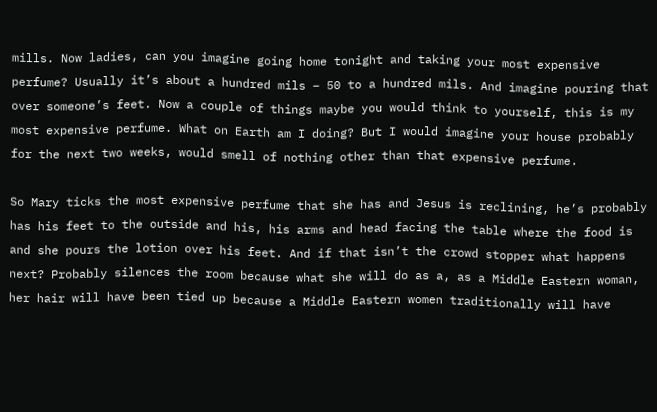mills. Now ladies, can you imagine going home tonight and taking your most expensive perfume? Usually it’s about a hundred mils – 50 to a hundred mils. And imagine pouring that over someone’s feet. Now a couple of things maybe you would think to yourself, this is my most expensive perfume. What on Earth am I doing? But I would imagine your house probably for the next two weeks, would smell of nothing other than that expensive perfume.

So Mary ticks the most expensive perfume that she has and Jesus is reclining, he’s probably has his feet to the outside and his, his arms and head facing the table where the food is and she pours the lotion over his feet. And if that isn’t the crowd stopper what happens next? Probably silences the room because what she will do as a, as a Middle Eastern woman, her hair will have been tied up because a Middle Eastern women traditionally will have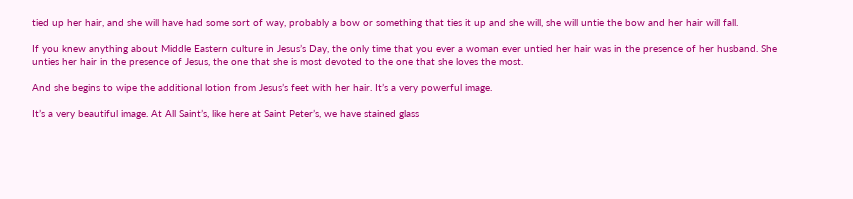tied up her hair, and she will have had some sort of way, probably a bow or something that ties it up and she will, she will untie the bow and her hair will fall.

If you knew anything about Middle Eastern culture in Jesus’s Day, the only time that you ever a woman ever untied her hair was in the presence of her husband. She unties her hair in the presence of Jesus, the one that she is most devoted to the one that she loves the most.

And she begins to wipe the additional lotion from Jesus’s feet with her hair. It’s a very powerful image.

It’s a very beautiful image. At All Saint’s, like here at Saint Peter’s, we have stained glass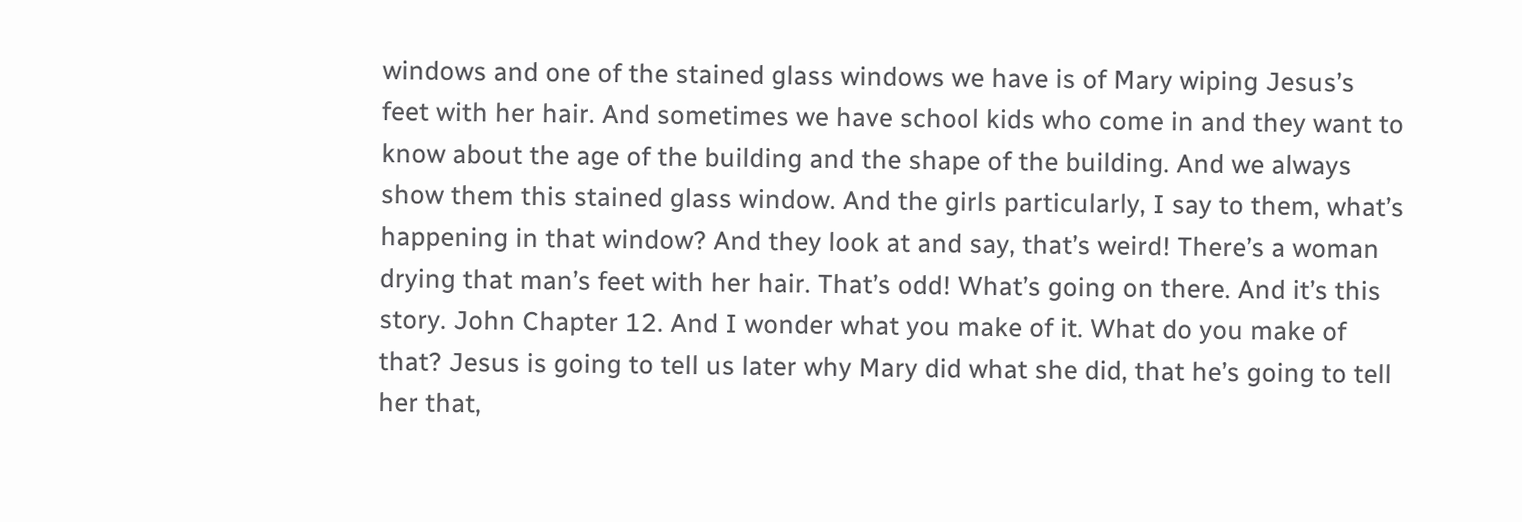windows and one of the stained glass windows we have is of Mary wiping Jesus’s feet with her hair. And sometimes we have school kids who come in and they want to know about the age of the building and the shape of the building. And we always show them this stained glass window. And the girls particularly, I say to them, what’s happening in that window? And they look at and say, that’s weird! There’s a woman drying that man’s feet with her hair. That’s odd! What’s going on there. And it’s this story. John Chapter 12. And I wonder what you make of it. What do you make of that? Jesus is going to tell us later why Mary did what she did, that he’s going to tell her that,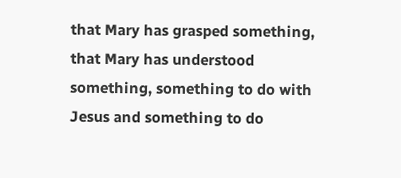that Mary has grasped something, that Mary has understood something, something to do with Jesus and something to do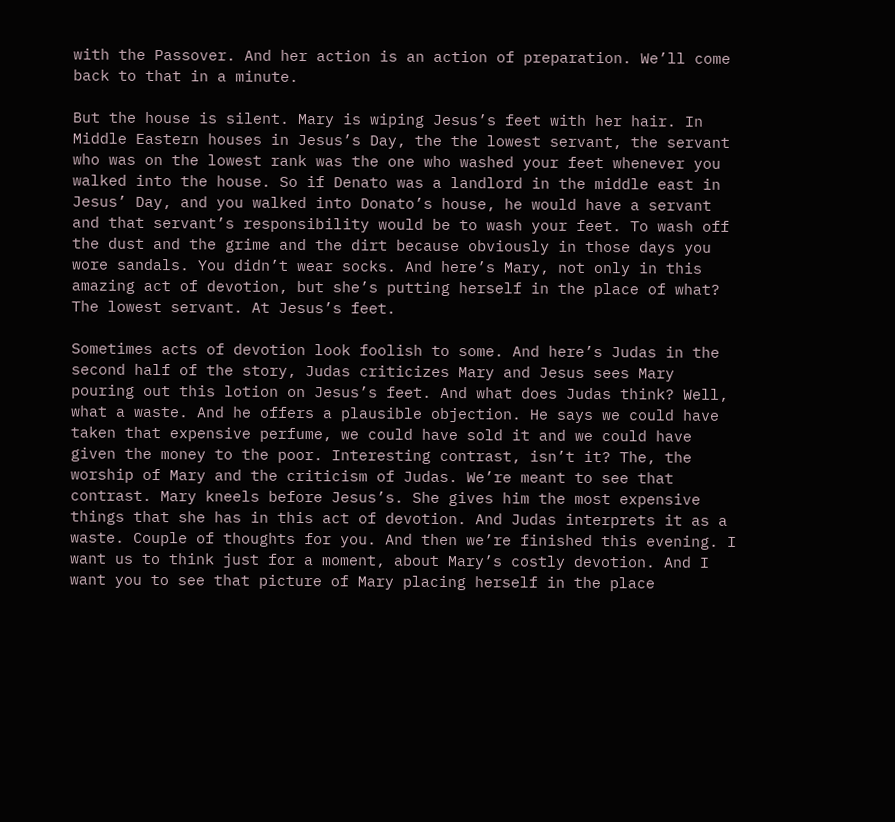with the Passover. And her action is an action of preparation. We’ll come back to that in a minute.

But the house is silent. Mary is wiping Jesus’s feet with her hair. In Middle Eastern houses in Jesus’s Day, the the lowest servant, the servant who was on the lowest rank was the one who washed your feet whenever you walked into the house. So if Denato was a landlord in the middle east in Jesus’ Day, and you walked into Donato’s house, he would have a servant and that servant’s responsibility would be to wash your feet. To wash off the dust and the grime and the dirt because obviously in those days you wore sandals. You didn’t wear socks. And here’s Mary, not only in this amazing act of devotion, but she’s putting herself in the place of what? The lowest servant. At Jesus’s feet.

Sometimes acts of devotion look foolish to some. And here’s Judas in the second half of the story, Judas criticizes Mary and Jesus sees Mary pouring out this lotion on Jesus’s feet. And what does Judas think? Well, what a waste. And he offers a plausible objection. He says we could have taken that expensive perfume, we could have sold it and we could have given the money to the poor. Interesting contrast, isn’t it? The, the worship of Mary and the criticism of Judas. We’re meant to see that contrast. Mary kneels before Jesus’s. She gives him the most expensive things that she has in this act of devotion. And Judas interprets it as a waste. Couple of thoughts for you. And then we’re finished this evening. I want us to think just for a moment, about Mary’s costly devotion. And I want you to see that picture of Mary placing herself in the place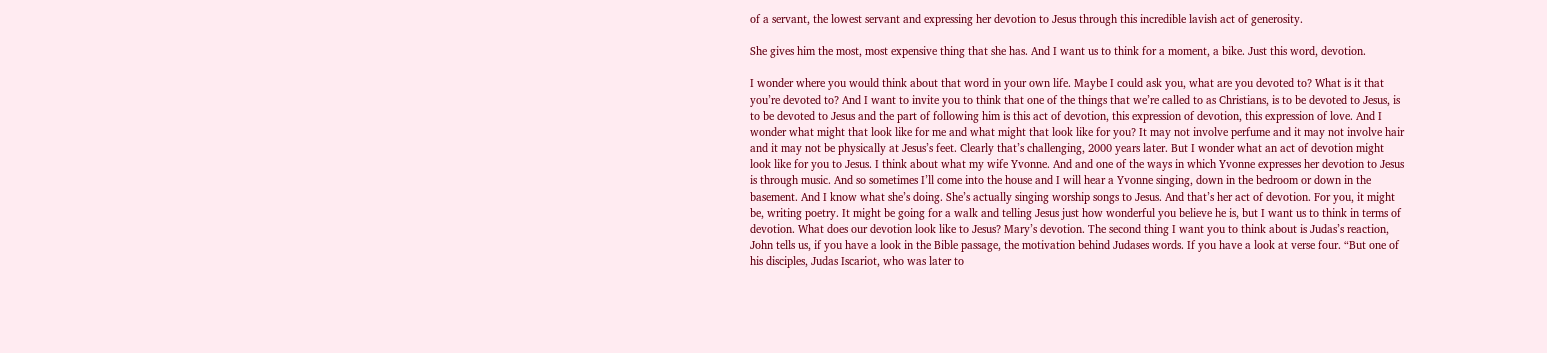of a servant, the lowest servant and expressing her devotion to Jesus through this incredible lavish act of generosity.

She gives him the most, most expensive thing that she has. And I want us to think for a moment, a bike. Just this word, devotion.

I wonder where you would think about that word in your own life. Maybe I could ask you, what are you devoted to? What is it that you’re devoted to? And I want to invite you to think that one of the things that we’re called to as Christians, is to be devoted to Jesus, is to be devoted to Jesus and the part of following him is this act of devotion, this expression of devotion, this expression of love. And I wonder what might that look like for me and what might that look like for you? It may not involve perfume and it may not involve hair and it may not be physically at Jesus’s feet. Clearly that’s challenging, 2000 years later. But I wonder what an act of devotion might look like for you to Jesus. I think about what my wife Yvonne. And and one of the ways in which Yvonne expresses her devotion to Jesus is through music. And so sometimes I’ll come into the house and I will hear a Yvonne singing, down in the bedroom or down in the basement. And I know what she’s doing. She’s actually singing worship songs to Jesus. And that’s her act of devotion. For you, it might be, writing poetry. It might be going for a walk and telling Jesus just how wonderful you believe he is, but I want us to think in terms of devotion. What does our devotion look like to Jesus? Mary’s devotion. The second thing I want you to think about is Judas’s reaction, John tells us, if you have a look in the Bible passage, the motivation behind Judases words. If you have a look at verse four. “But one of his disciples, Judas Iscariot, who was later to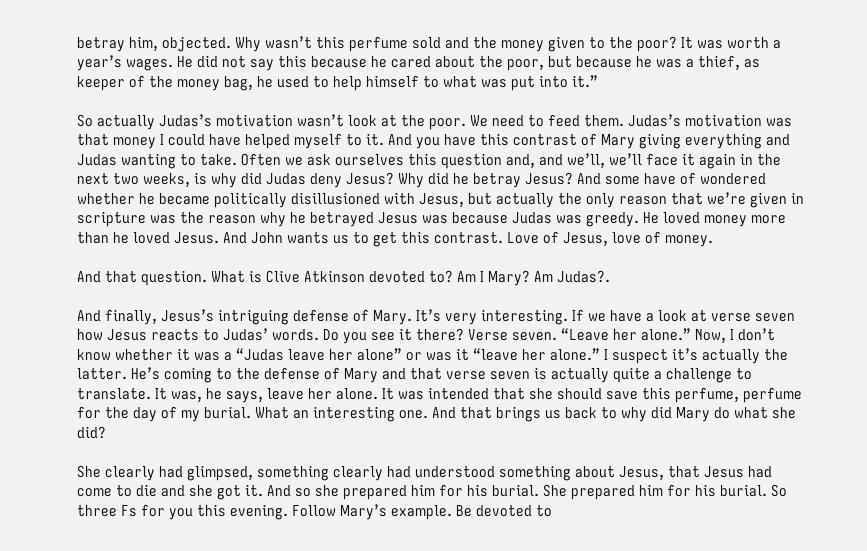betray him, objected. Why wasn’t this perfume sold and the money given to the poor? It was worth a year’s wages. He did not say this because he cared about the poor, but because he was a thief, as keeper of the money bag, he used to help himself to what was put into it.”

So actually Judas’s motivation wasn’t look at the poor. We need to feed them. Judas’s motivation was that money I could have helped myself to it. And you have this contrast of Mary giving everything and Judas wanting to take. Often we ask ourselves this question and, and we’ll, we’ll face it again in the next two weeks, is why did Judas deny Jesus? Why did he betray Jesus? And some have of wondered whether he became politically disillusioned with Jesus, but actually the only reason that we’re given in scripture was the reason why he betrayed Jesus was because Judas was greedy. He loved money more than he loved Jesus. And John wants us to get this contrast. Love of Jesus, love of money.

And that question. What is Clive Atkinson devoted to? Am I Mary? Am Judas?.

And finally, Jesus’s intriguing defense of Mary. It’s very interesting. If we have a look at verse seven how Jesus reacts to Judas’ words. Do you see it there? Verse seven. “Leave her alone.” Now, I don’t know whether it was a “Judas leave her alone” or was it “leave her alone.” I suspect it’s actually the latter. He’s coming to the defense of Mary and that verse seven is actually quite a challenge to translate. It was, he says, leave her alone. It was intended that she should save this perfume, perfume for the day of my burial. What an interesting one. And that brings us back to why did Mary do what she did?

She clearly had glimpsed, something clearly had understood something about Jesus, that Jesus had come to die and she got it. And so she prepared him for his burial. She prepared him for his burial. So three Fs for you this evening. Follow Mary’s example. Be devoted to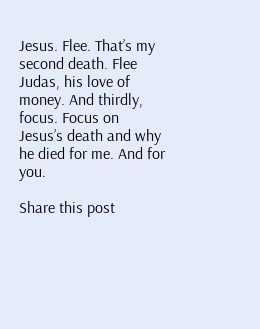Jesus. Flee. That’s my second death. Flee Judas, his love of money. And thirdly, focus. Focus on Jesus’s death and why he died for me. And for you.

Share this post